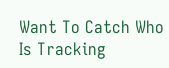Want To Catch Who Is Tracking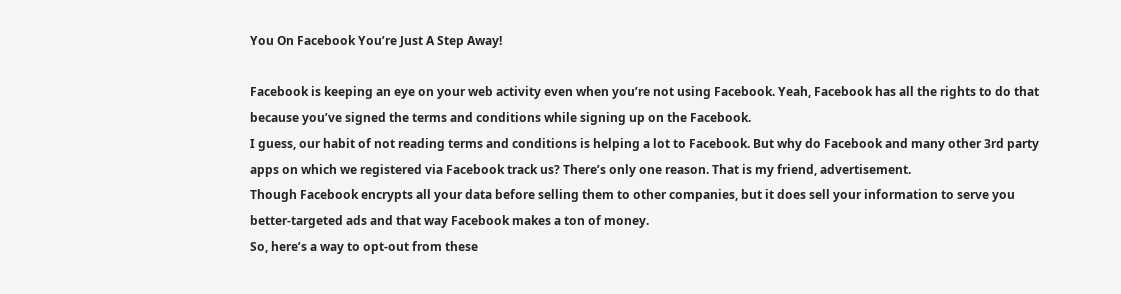You On Facebook You’re Just A Step Away!

Facebook is keeping an eye on your web activity even when you’re not using Facebook. Yeah, Facebook has all the rights to do that because you’ve signed the terms and conditions while signing up on the Facebook.
I guess, our habit of not reading terms and conditions is helping a lot to Facebook. But why do Facebook and many other 3rd party apps on which we registered via Facebook track us? There’s only one reason. That is my friend, advertisement.
Though Facebook encrypts all your data before selling them to other companies, but it does sell your information to serve you better-targeted ads and that way Facebook makes a ton of money.
So, here’s a way to opt-out from these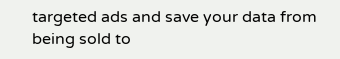targeted ads and save your data from being sold to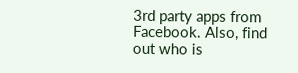3rd party apps from Facebook. Also, find out who is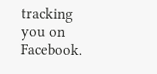tracking you on Facebook.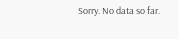Sorry. No data so far.